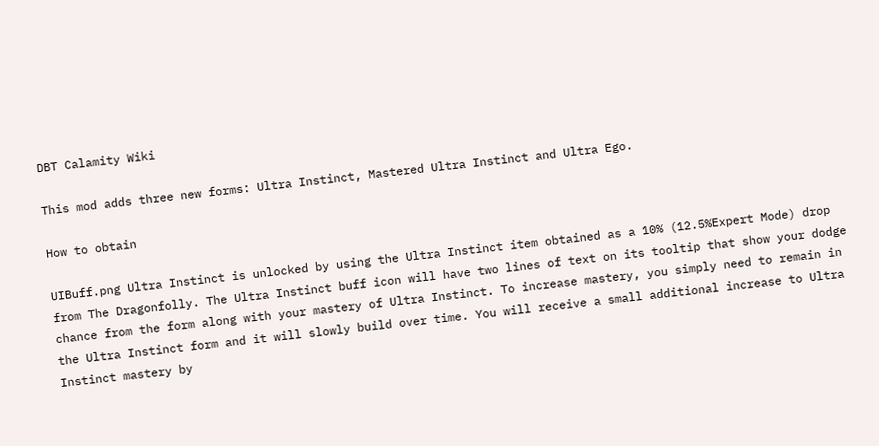DBT Calamity Wiki

This mod adds three new forms: Ultra Instinct, Mastered Ultra Instinct and Ultra Ego.

How to obtain

UIBuff.png Ultra Instinct is unlocked by using the Ultra Instinct item obtained as a 10% (12.5%Expert Mode) drop from The Dragonfolly. The Ultra Instinct buff icon will have two lines of text on its tooltip that show your dodge chance from the form along with your mastery of Ultra Instinct. To increase mastery, you simply need to remain in the Ultra Instinct form and it will slowly build over time. You will receive a small additional increase to Ultra Instinct mastery by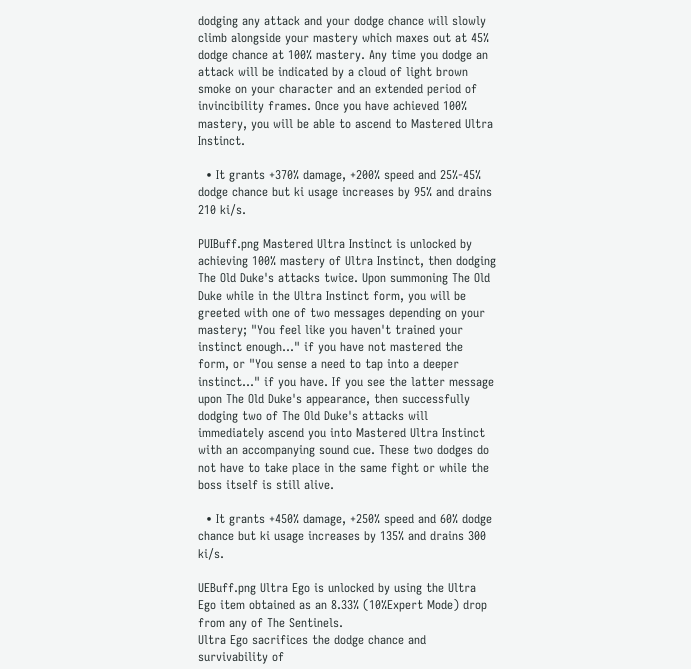dodging any attack and your dodge chance will slowly climb alongside your mastery which maxes out at 45% dodge chance at 100% mastery. Any time you dodge an attack will be indicated by a cloud of light brown smoke on your character and an extended period of invincibility frames. Once you have achieved 100% mastery, you will be able to ascend to Mastered Ultra Instinct.

  • It grants +370% damage, +200% speed and 25%-45% dodge chance but ki usage increases by 95% and drains 210 ki/s.

PUIBuff.png Mastered Ultra Instinct is unlocked by achieving 100% mastery of Ultra Instinct, then dodging The Old Duke's attacks twice. Upon summoning The Old Duke while in the Ultra Instinct form, you will be greeted with one of two messages depending on your mastery; "You feel like you haven't trained your instinct enough..." if you have not mastered the form, or "You sense a need to tap into a deeper instinct..." if you have. If you see the latter message upon The Old Duke's appearance, then successfully dodging two of The Old Duke's attacks will immediately ascend you into Mastered Ultra Instinct with an accompanying sound cue. These two dodges do not have to take place in the same fight or while the boss itself is still alive.

  • It grants +450% damage, +250% speed and 60% dodge chance but ki usage increases by 135% and drains 300 ki/s.

UEBuff.png Ultra Ego is unlocked by using the Ultra Ego item obtained as an 8.33% (10%Expert Mode) drop from any of The Sentinels.
Ultra Ego sacrifices the dodge chance and survivability of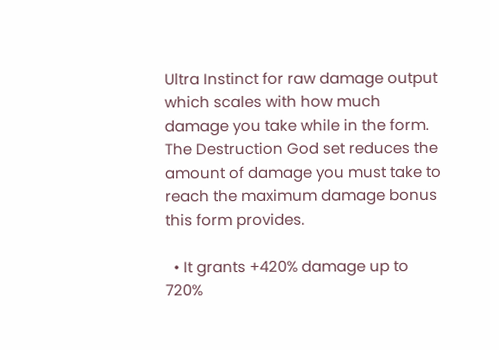Ultra Instinct for raw damage output which scales with how much damage you take while in the form. The Destruction God set reduces the amount of damage you must take to reach the maximum damage bonus this form provides.

  • It grants +420% damage up to 720%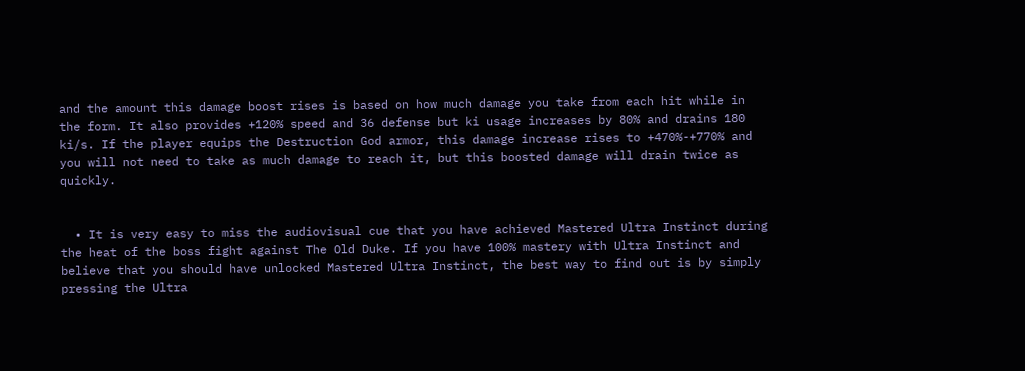and the amount this damage boost rises is based on how much damage you take from each hit while in the form. It also provides +120% speed and 36 defense but ki usage increases by 80% and drains 180 ki/s. If the player equips the Destruction God armor, this damage increase rises to +470%-+770% and you will not need to take as much damage to reach it, but this boosted damage will drain twice as quickly.


  • It is very easy to miss the audiovisual cue that you have achieved Mastered Ultra Instinct during the heat of the boss fight against The Old Duke. If you have 100% mastery with Ultra Instinct and believe that you should have unlocked Mastered Ultra Instinct, the best way to find out is by simply pressing the Ultra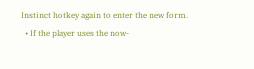Instinct hotkey again to enter the new form.
  • If the player uses the now-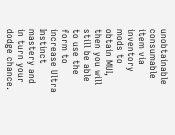unobtainable consumable item via inventory mods to obtain MUI, then you will still be able to use the form to increase Ultra Instinct mastery and in turn your dodge chance.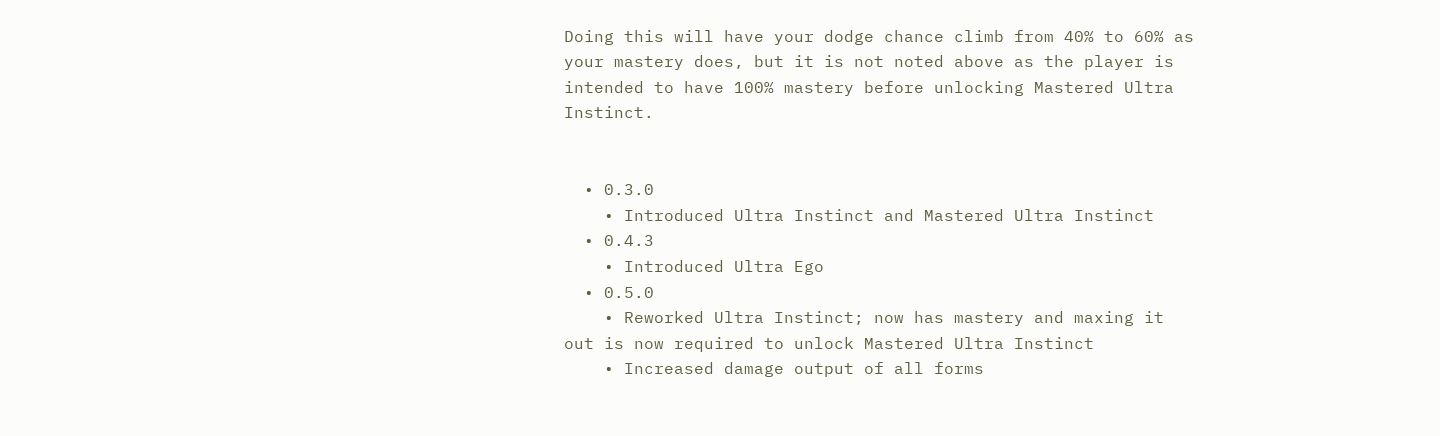Doing this will have your dodge chance climb from 40% to 60% as your mastery does, but it is not noted above as the player is intended to have 100% mastery before unlocking Mastered Ultra Instinct.


  • 0.3.0
    • Introduced Ultra Instinct and Mastered Ultra Instinct
  • 0.4.3
    • Introduced Ultra Ego
  • 0.5.0
    • Reworked Ultra Instinct; now has mastery and maxing it out is now required to unlock Mastered Ultra Instinct
    • Increased damage output of all forms